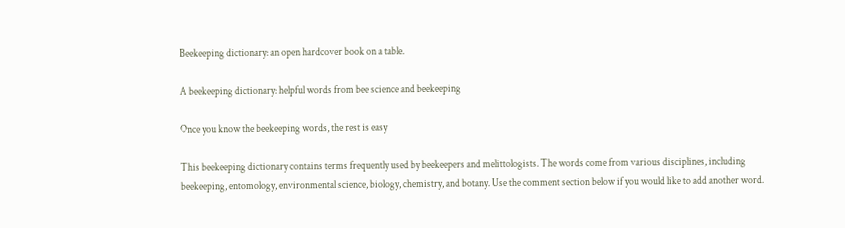Beekeeping dictionary: an open hardcover book on a table.

A beekeeping dictionary: helpful words from bee science and beekeeping

Once you know the beekeeping words, the rest is easy

This beekeeping dictionary contains terms frequently used by beekeepers and melittologists. The words come from various disciplines, including beekeeping, entomology, environmental science, biology, chemistry, and botany. Use the comment section below if you would like to add another word.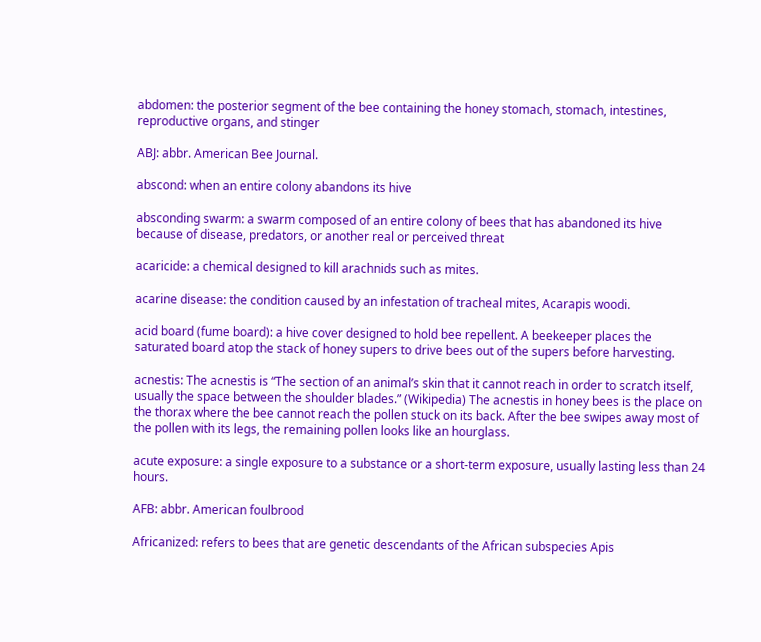abdomen: the posterior segment of the bee containing the honey stomach, stomach, intestines, reproductive organs, and stinger

ABJ: abbr. American Bee Journal.

abscond: when an entire colony abandons its hive

absconding swarm: a swarm composed of an entire colony of bees that has abandoned its hive because of disease, predators, or another real or perceived threat

acaricide: a chemical designed to kill arachnids such as mites.

acarine disease: the condition caused by an infestation of tracheal mites, Acarapis woodi.

acid board (fume board): a hive cover designed to hold bee repellent. A beekeeper places the saturated board atop the stack of honey supers to drive bees out of the supers before harvesting.

acnestis: The acnestis is “The section of an animal’s skin that it cannot reach in order to scratch itself, usually the space between the shoulder blades.” (Wikipedia) The acnestis in honey bees is the place on the thorax where the bee cannot reach the pollen stuck on its back. After the bee swipes away most of the pollen with its legs, the remaining pollen looks like an hourglass.

acute exposure: a single exposure to a substance or a short-term exposure, usually lasting less than 24 hours.

AFB: abbr. American foulbrood

Africanized: refers to bees that are genetic descendants of the African subspecies Apis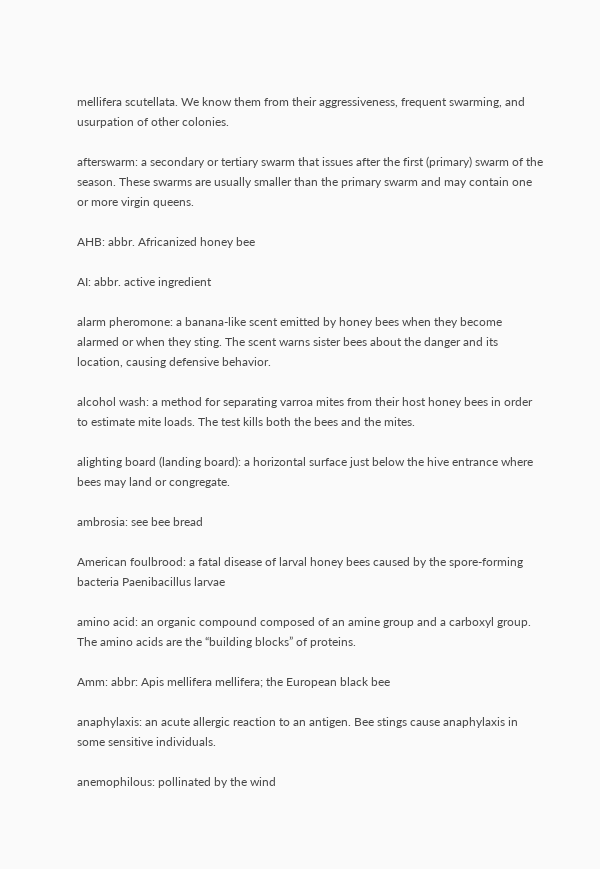mellifera scutellata. We know them from their aggressiveness, frequent swarming, and usurpation of other colonies.

afterswarm: a secondary or tertiary swarm that issues after the first (primary) swarm of the season. These swarms are usually smaller than the primary swarm and may contain one or more virgin queens.

AHB: abbr. Africanized honey bee

AI: abbr. active ingredient

alarm pheromone: a banana-like scent emitted by honey bees when they become alarmed or when they sting. The scent warns sister bees about the danger and its location, causing defensive behavior.

alcohol wash: a method for separating varroa mites from their host honey bees in order to estimate mite loads. The test kills both the bees and the mites.

alighting board (landing board): a horizontal surface just below the hive entrance where bees may land or congregate.

ambrosia: see bee bread

American foulbrood: a fatal disease of larval honey bees caused by the spore-forming bacteria Paenibacillus larvae

amino acid: an organic compound composed of an amine group and a carboxyl group. The amino acids are the “building blocks” of proteins.

Amm: abbr: Apis mellifera mellifera; the European black bee

anaphylaxis: an acute allergic reaction to an antigen. Bee stings cause anaphylaxis in some sensitive individuals.

anemophilous: pollinated by the wind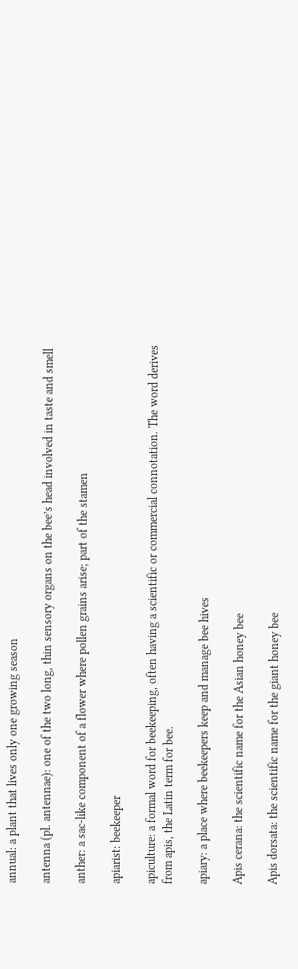annual: a plant that lives only one growing season

antenna (pl. antennae): one of the two long, thin sensory organs on the bee’s head involved in taste and smell

anther: a sac-like component of a flower where pollen grains arise; part of the stamen

apiarist: beekeeper

apiculture: a formal word for beekeeping, often having a scientific or commercial connotation. The word derives from apis, the Latin term for bee.

apiary: a place where beekeepers keep and manage bee hives

Apis cerana: the scientific name for the Asian honey bee

Apis dorsata: the scientific name for the giant honey bee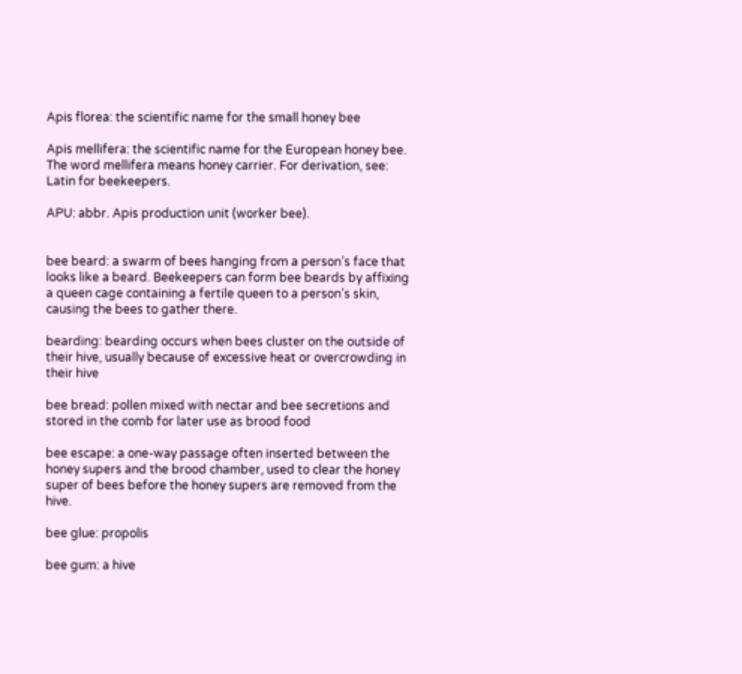Apis florea: the scientific name for the small honey bee

Apis mellifera: the scientific name for the European honey bee. The word mellifera means honey carrier. For derivation, see: Latin for beekeepers.

APU: abbr. Apis production unit (worker bee).


bee beard: a swarm of bees hanging from a person’s face that looks like a beard. Beekeepers can form bee beards by affixing a queen cage containing a fertile queen to a person’s skin, causing the bees to gather there.

bearding: bearding occurs when bees cluster on the outside of their hive, usually because of excessive heat or overcrowding in their hive

bee bread: pollen mixed with nectar and bee secretions and stored in the comb for later use as brood food

bee escape: a one-way passage often inserted between the honey supers and the brood chamber, used to clear the honey super of bees before the honey supers are removed from the hive.

bee glue: propolis

bee gum: a hive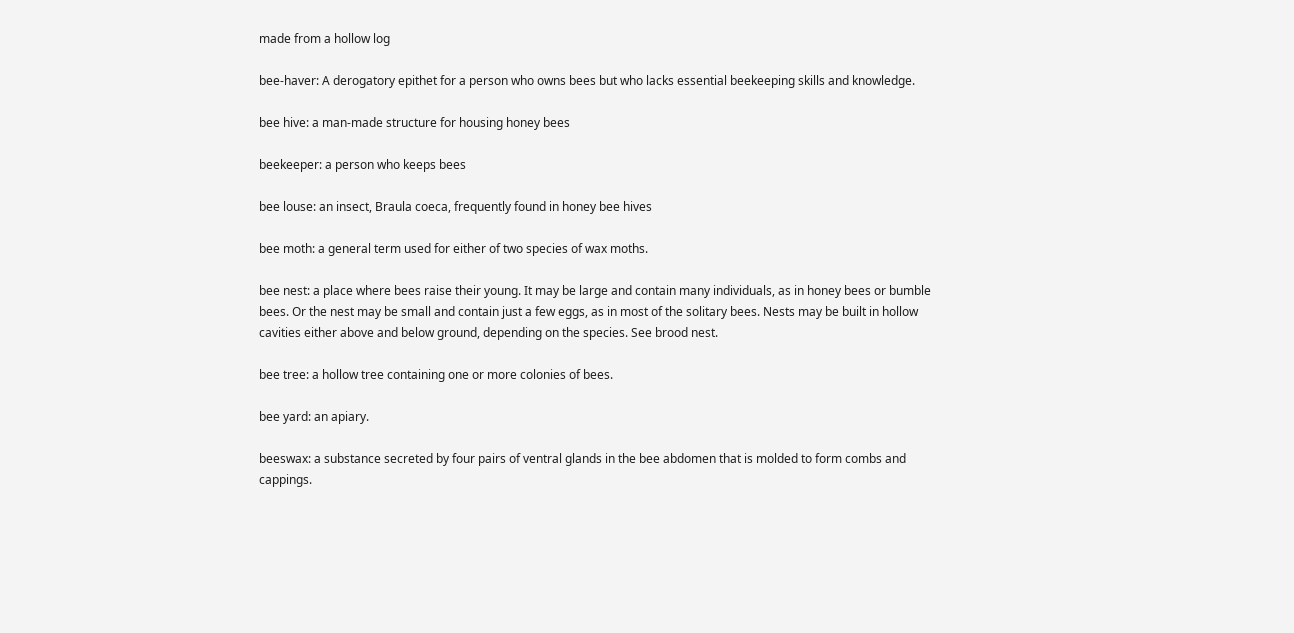made from a hollow log

bee-haver: A derogatory epithet for a person who owns bees but who lacks essential beekeeping skills and knowledge.

bee hive: a man-made structure for housing honey bees

beekeeper: a person who keeps bees

bee louse: an insect, Braula coeca, frequently found in honey bee hives

bee moth: a general term used for either of two species of wax moths.

bee nest: a place where bees raise their young. It may be large and contain many individuals, as in honey bees or bumble bees. Or the nest may be small and contain just a few eggs, as in most of the solitary bees. Nests may be built in hollow cavities either above and below ground, depending on the species. See brood nest.

bee tree: a hollow tree containing one or more colonies of bees.

bee yard: an apiary.

beeswax: a substance secreted by four pairs of ventral glands in the bee abdomen that is molded to form combs and cappings.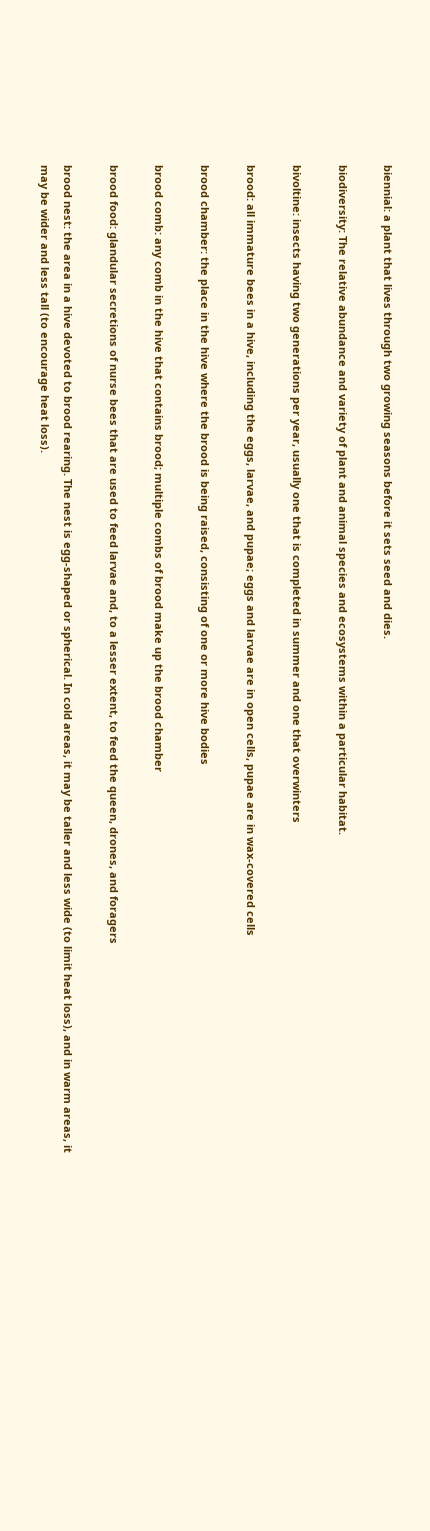biennial: a plant that lives through two growing seasons before it sets seed and dies.

biodiversity: The relative abundance and variety of plant and animal species and ecosystems within a particular habitat.

bivoltine: insects having two generations per year, usually one that is completed in summer and one that overwinters

brood: all immature bees in a hive, including the eggs, larvae, and pupae; eggs and larvae are in open cells, pupae are in wax-covered cells

brood chamber: the place in the hive where the brood is being raised, consisting of one or more hive bodies

brood comb: any comb in the hive that contains brood; multiple combs of brood make up the brood chamber

brood food: glandular secretions of nurse bees that are used to feed larvae and, to a lesser extent, to feed the queen, drones, and foragers

brood nest: the area in a hive devoted to brood rearing. The nest is egg-shaped or spherical. In cold areas, it may be taller and less wide (to limit heat loss), and in warm areas, it may be wider and less tall (to encourage heat loss).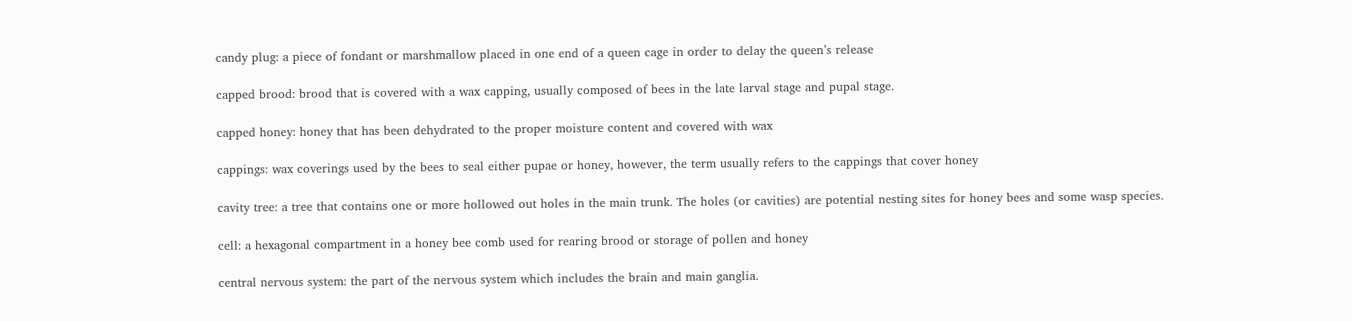candy plug: a piece of fondant or marshmallow placed in one end of a queen cage in order to delay the queen’s release

capped brood: brood that is covered with a wax capping, usually composed of bees in the late larval stage and pupal stage.

capped honey: honey that has been dehydrated to the proper moisture content and covered with wax

cappings: wax coverings used by the bees to seal either pupae or honey, however, the term usually refers to the cappings that cover honey

cavity tree: a tree that contains one or more hollowed out holes in the main trunk. The holes (or cavities) are potential nesting sites for honey bees and some wasp species.

cell: a hexagonal compartment in a honey bee comb used for rearing brood or storage of pollen and honey

central nervous system: the part of the nervous system which includes the brain and main ganglia.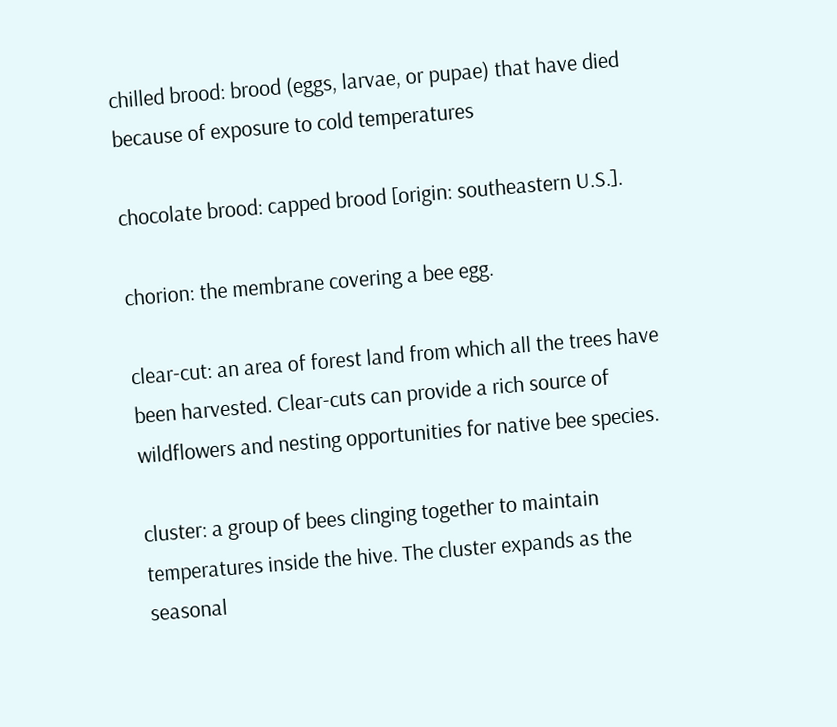chilled brood: brood (eggs, larvae, or pupae) that have died because of exposure to cold temperatures

chocolate brood: capped brood [origin: southeastern U.S.].

chorion: the membrane covering a bee egg.

clear-cut: an area of forest land from which all the trees have been harvested. Clear-cuts can provide a rich source of wildflowers and nesting opportunities for native bee species.

cluster: a group of bees clinging together to maintain temperatures inside the hive. The cluster expands as the seasonal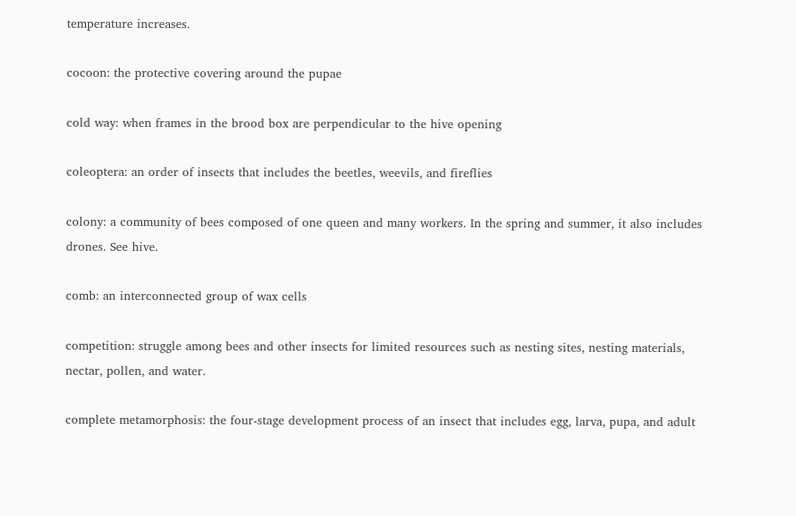temperature increases.

cocoon: the protective covering around the pupae

cold way: when frames in the brood box are perpendicular to the hive opening

coleoptera: an order of insects that includes the beetles, weevils, and fireflies

colony: a community of bees composed of one queen and many workers. In the spring and summer, it also includes drones. See hive.

comb: an interconnected group of wax cells

competition: struggle among bees and other insects for limited resources such as nesting sites, nesting materials, nectar, pollen, and water.

complete metamorphosis: the four-stage development process of an insect that includes egg, larva, pupa, and adult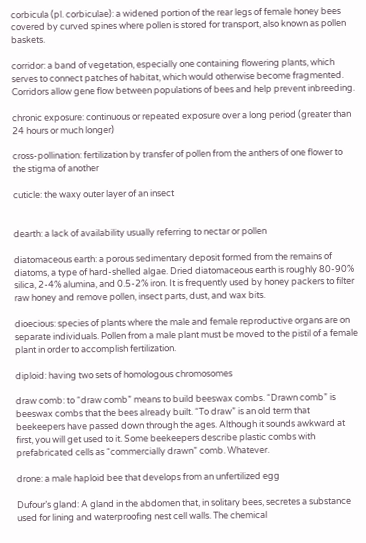corbicula (pl. corbiculae): a widened portion of the rear legs of female honey bees covered by curved spines where pollen is stored for transport, also known as pollen baskets.

corridor: a band of vegetation, especially one containing flowering plants, which serves to connect patches of habitat, which would otherwise become fragmented. Corridors allow gene flow between populations of bees and help prevent inbreeding.

chronic exposure: continuous or repeated exposure over a long period (greater than 24 hours or much longer)

cross-pollination: fertilization by transfer of pollen from the anthers of one flower to the stigma of another

cuticle: the waxy outer layer of an insect


dearth: a lack of availability usually referring to nectar or pollen

diatomaceous earth: a porous sedimentary deposit formed from the remains of diatoms, a type of hard-shelled algae. Dried diatomaceous earth is roughly 80-90% silica, 2-4% alumina, and 0.5-2% iron. It is frequently used by honey packers to filter raw honey and remove pollen, insect parts, dust, and wax bits.

dioecious: species of plants where the male and female reproductive organs are on separate individuals. Pollen from a male plant must be moved to the pistil of a female plant in order to accomplish fertilization.

diploid: having two sets of homologous chromosomes

draw comb: to “draw comb” means to build beeswax combs. “Drawn comb” is beeswax combs that the bees already built. “To draw” is an old term that beekeepers have passed down through the ages. Although it sounds awkward at first, you will get used to it. Some beekeepers describe plastic combs with prefabricated cells as “commercially drawn” comb. Whatever.

drone: a male haploid bee that develops from an unfertilized egg

Dufour’s gland: A gland in the abdomen that, in solitary bees, secretes a substance used for lining and waterproofing nest cell walls. The chemical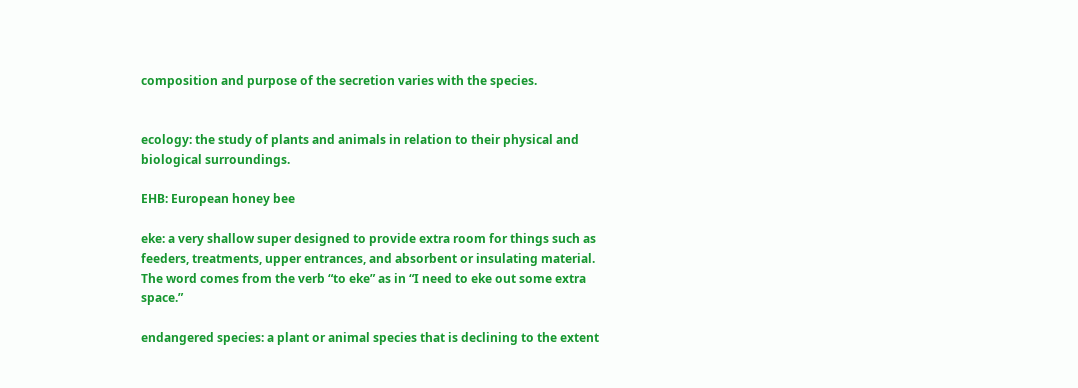composition and purpose of the secretion varies with the species.


ecology: the study of plants and animals in relation to their physical and biological surroundings.

EHB: European honey bee

eke: a very shallow super designed to provide extra room for things such as feeders, treatments, upper entrances, and absorbent or insulating material. The word comes from the verb “to eke” as in “I need to eke out some extra space.”

endangered species: a plant or animal species that is declining to the extent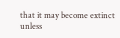that it may become extinct unless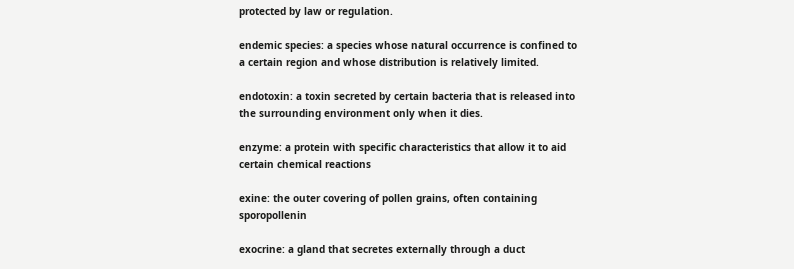protected by law or regulation.

endemic species: a species whose natural occurrence is confined to a certain region and whose distribution is relatively limited.

endotoxin: a toxin secreted by certain bacteria that is released into the surrounding environment only when it dies.

enzyme: a protein with specific characteristics that allow it to aid certain chemical reactions

exine: the outer covering of pollen grains, often containing sporopollenin

exocrine: a gland that secretes externally through a duct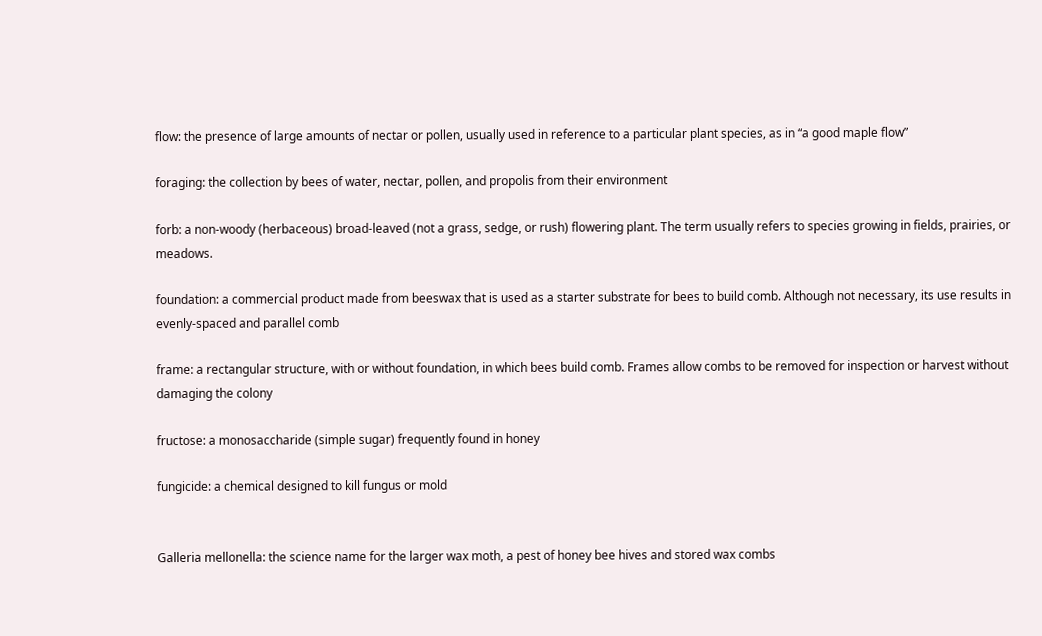flow: the presence of large amounts of nectar or pollen, usually used in reference to a particular plant species, as in “a good maple flow”

foraging: the collection by bees of water, nectar, pollen, and propolis from their environment

forb: a non-woody (herbaceous) broad-leaved (not a grass, sedge, or rush) flowering plant. The term usually refers to species growing in fields, prairies, or meadows.

foundation: a commercial product made from beeswax that is used as a starter substrate for bees to build comb. Although not necessary, its use results in evenly-spaced and parallel comb

frame: a rectangular structure, with or without foundation, in which bees build comb. Frames allow combs to be removed for inspection or harvest without damaging the colony

fructose: a monosaccharide (simple sugar) frequently found in honey

fungicide: a chemical designed to kill fungus or mold


Galleria mellonella: the science name for the larger wax moth, a pest of honey bee hives and stored wax combs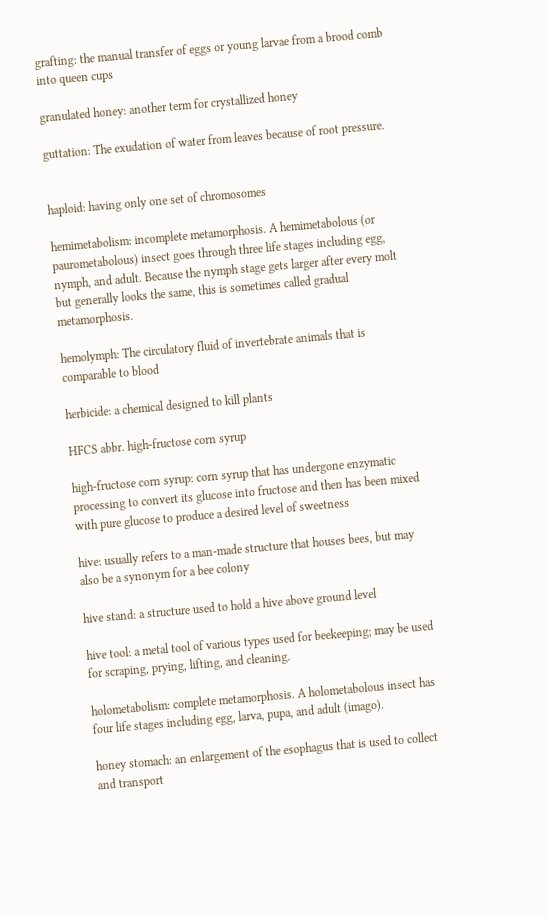grafting: the manual transfer of eggs or young larvae from a brood comb into queen cups

granulated honey: another term for crystallized honey

guttation: The exudation of water from leaves because of root pressure.


haploid: having only one set of chromosomes

hemimetabolism: incomplete metamorphosis. A hemimetabolous (or paurometabolous) insect goes through three life stages including egg, nymph, and adult. Because the nymph stage gets larger after every molt but generally looks the same, this is sometimes called gradual metamorphosis.

hemolymph: The circulatory fluid of invertebrate animals that is comparable to blood

herbicide: a chemical designed to kill plants

HFCS abbr. high-fructose corn syrup

high-fructose corn syrup: corn syrup that has undergone enzymatic processing to convert its glucose into fructose and then has been mixed with pure glucose to produce a desired level of sweetness

hive: usually refers to a man-made structure that houses bees, but may also be a synonym for a bee colony

hive stand: a structure used to hold a hive above ground level

hive tool: a metal tool of various types used for beekeeping; may be used for scraping, prying, lifting, and cleaning.

holometabolism: complete metamorphosis. A holometabolous insect has four life stages including egg, larva, pupa, and adult (imago).

honey stomach: an enlargement of the esophagus that is used to collect and transport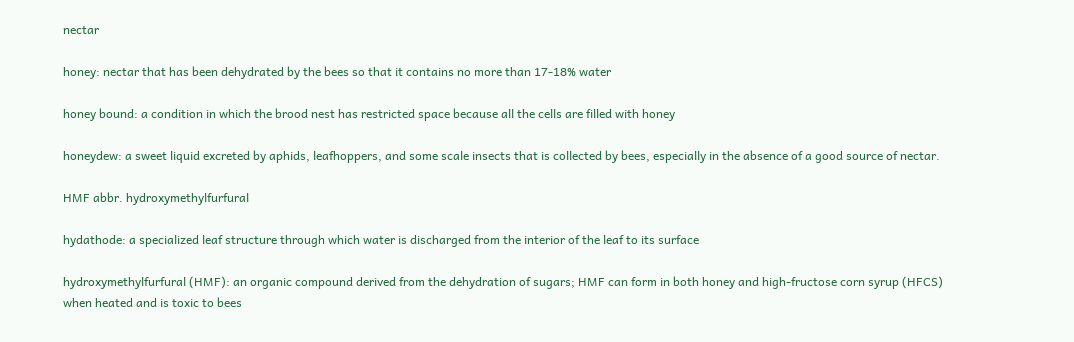nectar

honey: nectar that has been dehydrated by the bees so that it contains no more than 17-18% water

honey bound: a condition in which the brood nest has restricted space because all the cells are filled with honey

honeydew: a sweet liquid excreted by aphids, leafhoppers, and some scale insects that is collected by bees, especially in the absence of a good source of nectar.

HMF abbr. hydroxymethylfurfural

hydathode: a specialized leaf structure through which water is discharged from the interior of the leaf to its surface

hydroxymethylfurfural (HMF): an organic compound derived from the dehydration of sugars; HMF can form in both honey and high-fructose corn syrup (HFCS) when heated and is toxic to bees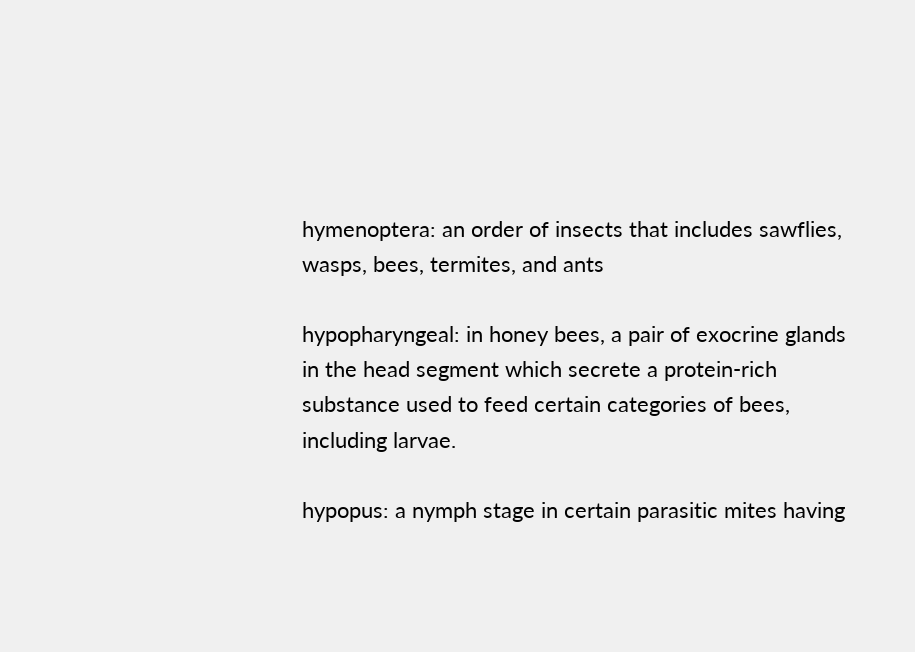hymenoptera: an order of insects that includes sawflies, wasps, bees, termites, and ants

hypopharyngeal: in honey bees, a pair of exocrine glands in the head segment which secrete a protein-rich substance used to feed certain categories of bees, including larvae.

hypopus: a nymph stage in certain parasitic mites having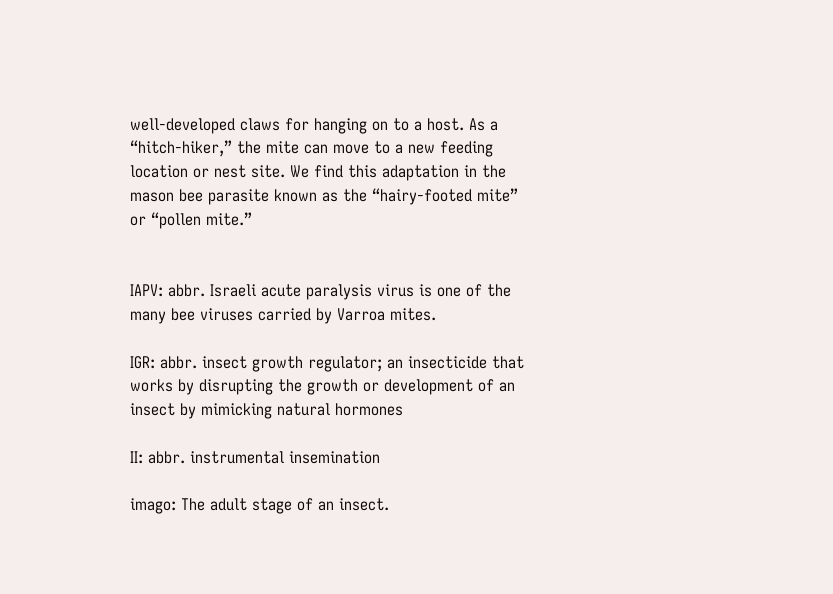well-developed claws for hanging on to a host. As a “hitch-hiker,” the mite can move to a new feeding location or nest site. We find this adaptation in the mason bee parasite known as the “hairy-footed mite” or “pollen mite.”


IAPV: abbr. Israeli acute paralysis virus is one of the many bee viruses carried by Varroa mites.

IGR: abbr. insect growth regulator; an insecticide that works by disrupting the growth or development of an insect by mimicking natural hormones

II: abbr. instrumental insemination

imago: The adult stage of an insect.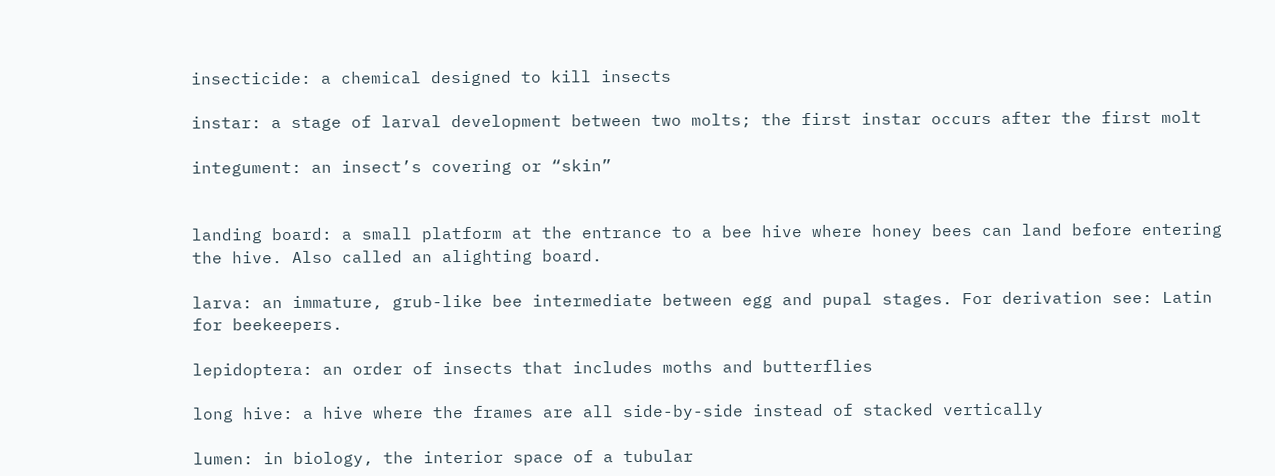insecticide: a chemical designed to kill insects

instar: a stage of larval development between two molts; the first instar occurs after the first molt

integument: an insect’s covering or “skin”


landing board: a small platform at the entrance to a bee hive where honey bees can land before entering the hive. Also called an alighting board.

larva: an immature, grub-like bee intermediate between egg and pupal stages. For derivation see: Latin for beekeepers.

lepidoptera: an order of insects that includes moths and butterflies

long hive: a hive where the frames are all side-by-side instead of stacked vertically

lumen: in biology, the interior space of a tubular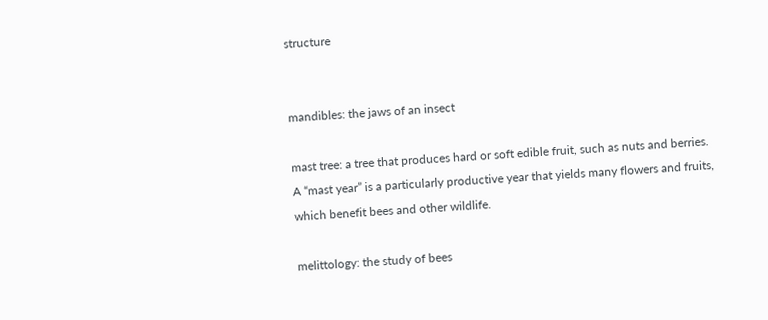structure


mandibles: the jaws of an insect

mast tree: a tree that produces hard or soft edible fruit, such as nuts and berries. A “mast year” is a particularly productive year that yields many flowers and fruits, which benefit bees and other wildlife.

melittology: the study of bees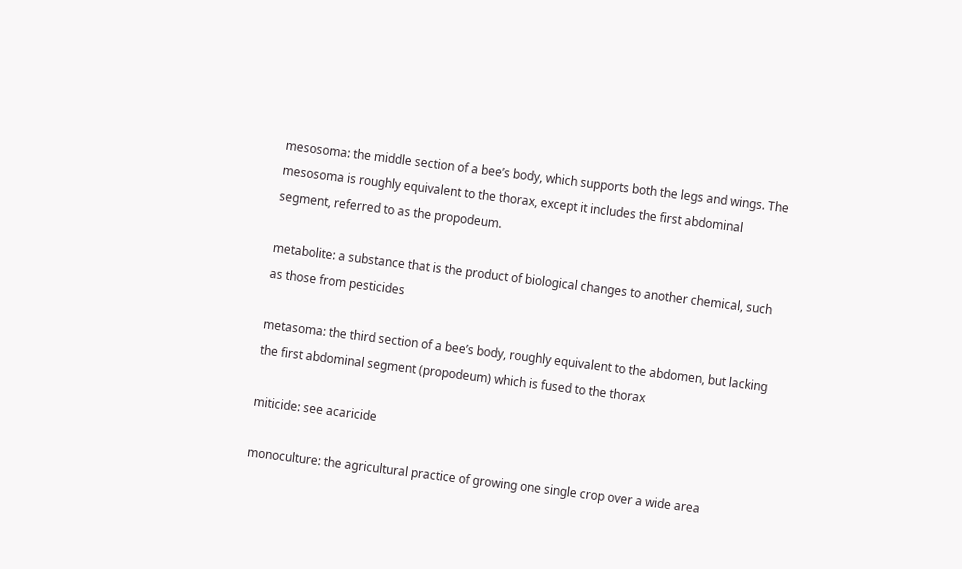mesosoma: the middle section of a bee’s body, which supports both the legs and wings. The mesosoma is roughly equivalent to the thorax, except it includes the first abdominal segment, referred to as the propodeum.

metabolite: a substance that is the product of biological changes to another chemical, such as those from pesticides

metasoma: the third section of a bee’s body, roughly equivalent to the abdomen, but lacking the first abdominal segment (propodeum) which is fused to the thorax

miticide: see acaricide

monoculture: the agricultural practice of growing one single crop over a wide area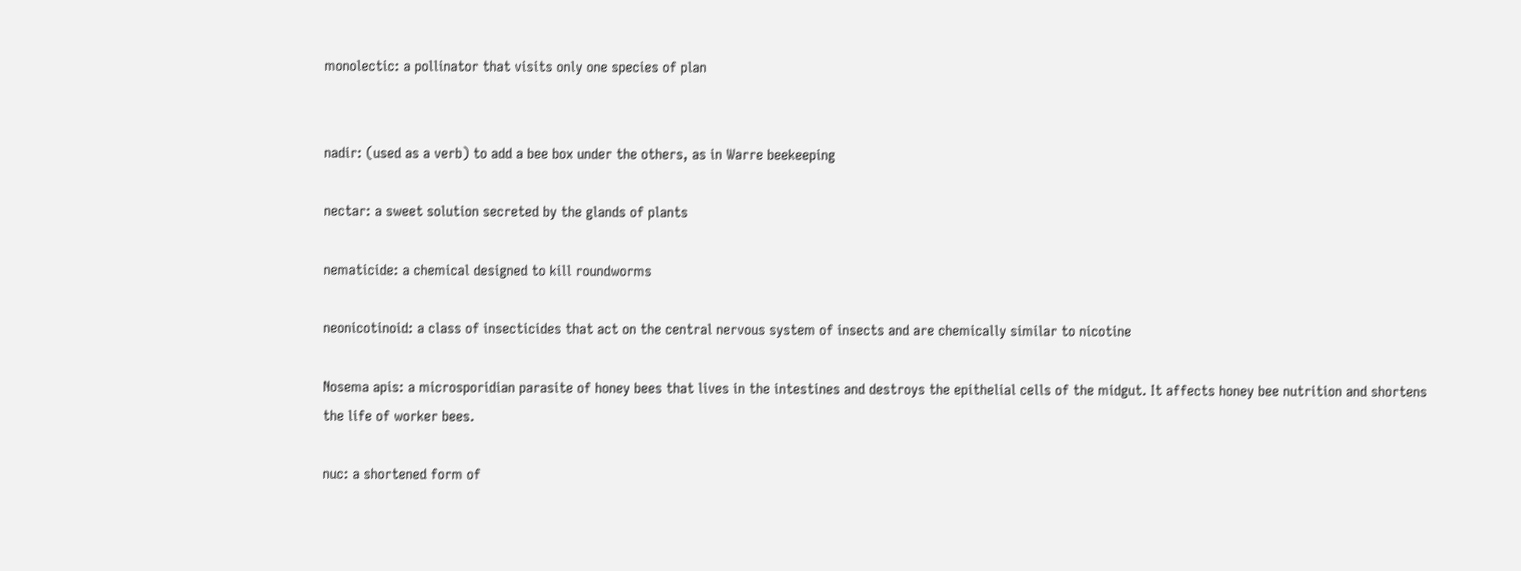monolectic: a pollinator that visits only one species of plan


nadir: (used as a verb) to add a bee box under the others, as in Warre beekeeping

nectar: a sweet solution secreted by the glands of plants

nematicide: a chemical designed to kill roundworms

neonicotinoid: a class of insecticides that act on the central nervous system of insects and are chemically similar to nicotine

Nosema apis: a microsporidian parasite of honey bees that lives in the intestines and destroys the epithelial cells of the midgut. It affects honey bee nutrition and shortens the life of worker bees.

nuc: a shortened form of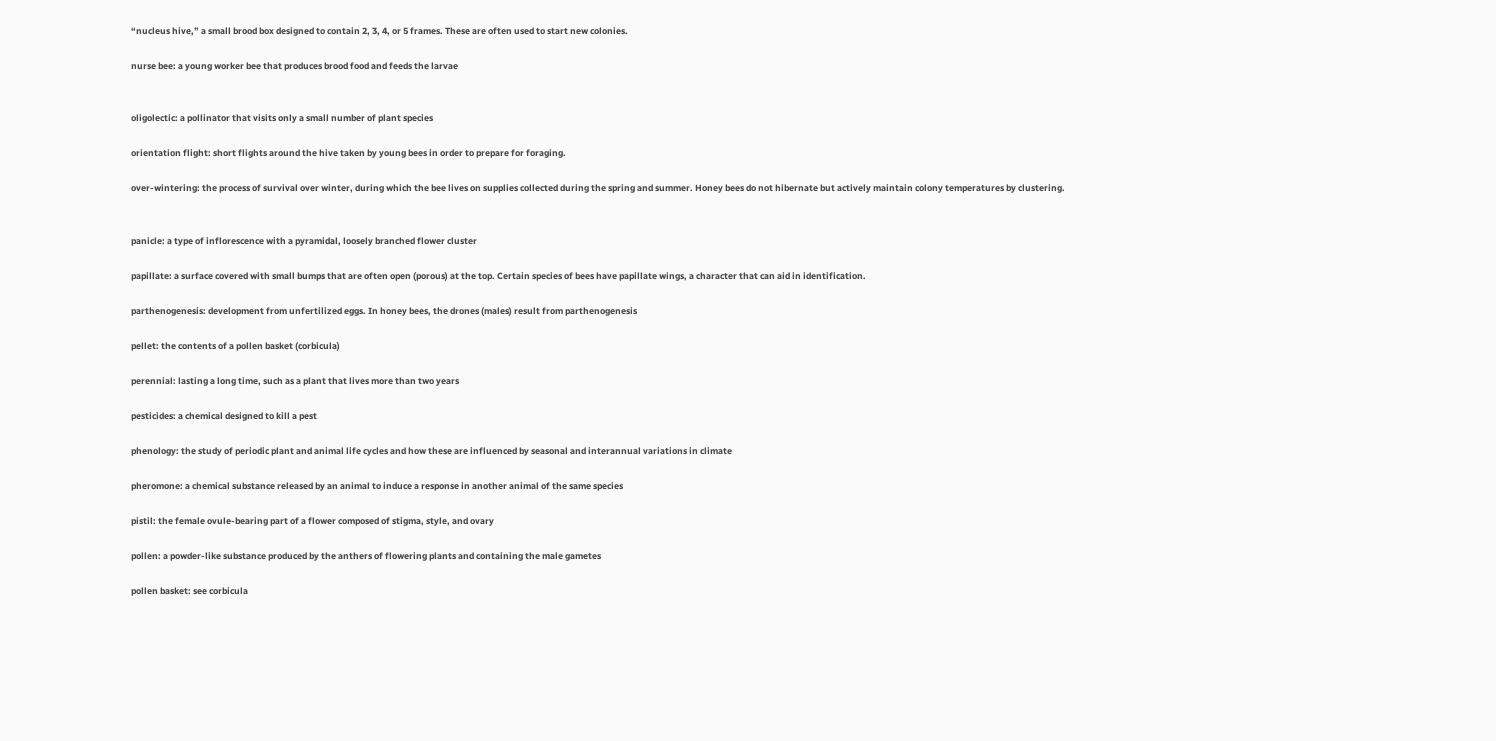“nucleus hive,” a small brood box designed to contain 2, 3, 4, or 5 frames. These are often used to start new colonies.

nurse bee: a young worker bee that produces brood food and feeds the larvae


oligolectic: a pollinator that visits only a small number of plant species

orientation flight: short flights around the hive taken by young bees in order to prepare for foraging.

over-wintering: the process of survival over winter, during which the bee lives on supplies collected during the spring and summer. Honey bees do not hibernate but actively maintain colony temperatures by clustering.


panicle: a type of inflorescence with a pyramidal, loosely branched flower cluster

papillate: a surface covered with small bumps that are often open (porous) at the top. Certain species of bees have papillate wings, a character that can aid in identification.

parthenogenesis: development from unfertilized eggs. In honey bees, the drones (males) result from parthenogenesis

pellet: the contents of a pollen basket (corbicula)

perennial: lasting a long time, such as a plant that lives more than two years

pesticides: a chemical designed to kill a pest

phenology: the study of periodic plant and animal life cycles and how these are influenced by seasonal and interannual variations in climate

pheromone: a chemical substance released by an animal to induce a response in another animal of the same species

pistil: the female ovule-bearing part of a flower composed of stigma, style, and ovary

pollen: a powder-like substance produced by the anthers of flowering plants and containing the male gametes

pollen basket: see corbicula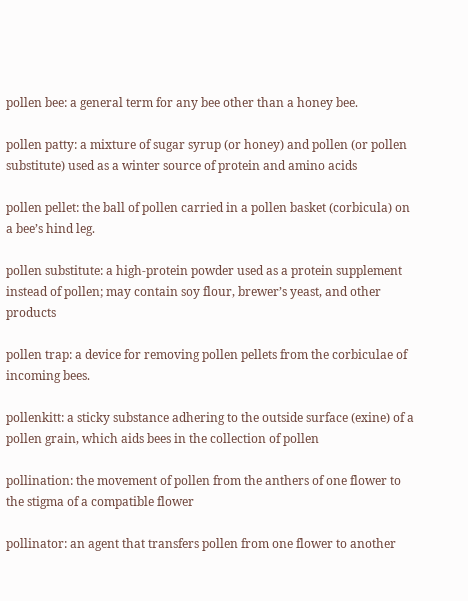pollen bee: a general term for any bee other than a honey bee.

pollen patty: a mixture of sugar syrup (or honey) and pollen (or pollen substitute) used as a winter source of protein and amino acids

pollen pellet: the ball of pollen carried in a pollen basket (corbicula) on a bee’s hind leg.

pollen substitute: a high-protein powder used as a protein supplement instead of pollen; may contain soy flour, brewer’s yeast, and other products

pollen trap: a device for removing pollen pellets from the corbiculae of incoming bees.

pollenkitt: a sticky substance adhering to the outside surface (exine) of a pollen grain, which aids bees in the collection of pollen

pollination: the movement of pollen from the anthers of one flower to the stigma of a compatible flower

pollinator: an agent that transfers pollen from one flower to another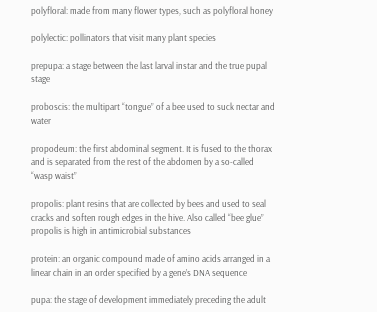polyfloral: made from many flower types, such as polyfloral honey

polylectic: pollinators that visit many plant species

prepupa: a stage between the last larval instar and the true pupal stage

proboscis: the multipart “tongue” of a bee used to suck nectar and water

propodeum: the first abdominal segment. It is fused to the thorax and is separated from the rest of the abdomen by a so-called “wasp waist”

propolis: plant resins that are collected by bees and used to seal cracks and soften rough edges in the hive. Also called “bee glue” propolis is high in antimicrobial substances

protein: an organic compound made of amino acids arranged in a linear chain in an order specified by a gene’s DNA sequence

pupa: the stage of development immediately preceding the adult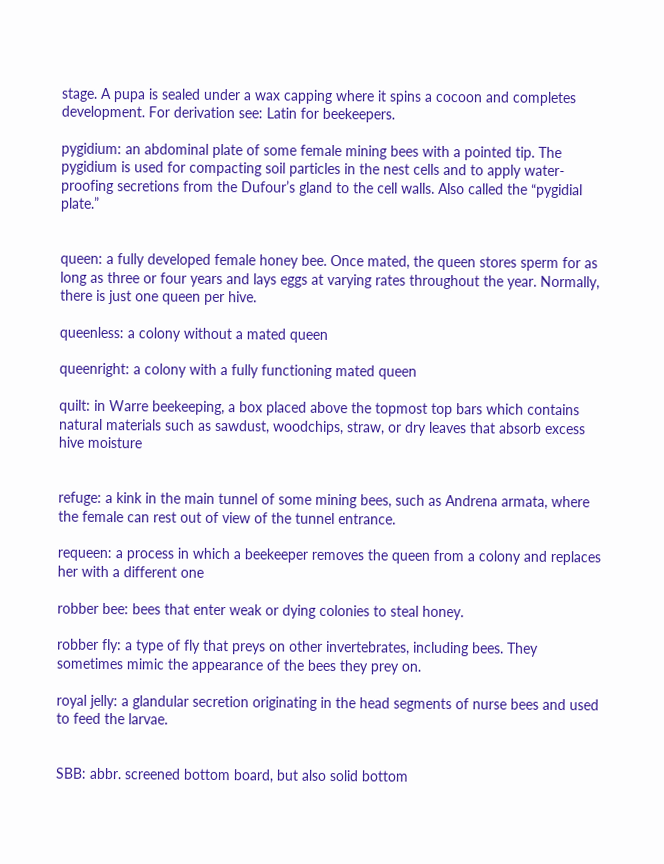stage. A pupa is sealed under a wax capping where it spins a cocoon and completes development. For derivation see: Latin for beekeepers.

pygidium: an abdominal plate of some female mining bees with a pointed tip. The pygidium is used for compacting soil particles in the nest cells and to apply water-proofing secretions from the Dufour’s gland to the cell walls. Also called the “pygidial plate.”


queen: a fully developed female honey bee. Once mated, the queen stores sperm for as long as three or four years and lays eggs at varying rates throughout the year. Normally, there is just one queen per hive.

queenless: a colony without a mated queen

queenright: a colony with a fully functioning mated queen

quilt: in Warre beekeeping, a box placed above the topmost top bars which contains natural materials such as sawdust, woodchips, straw, or dry leaves that absorb excess hive moisture


refuge: a kink in the main tunnel of some mining bees, such as Andrena armata, where the female can rest out of view of the tunnel entrance.

requeen: a process in which a beekeeper removes the queen from a colony and replaces her with a different one

robber bee: bees that enter weak or dying colonies to steal honey.

robber fly: a type of fly that preys on other invertebrates, including bees. They sometimes mimic the appearance of the bees they prey on.

royal jelly: a glandular secretion originating in the head segments of nurse bees and used to feed the larvae.


SBB: abbr. screened bottom board, but also solid bottom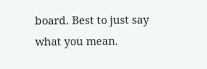board. Best to just say what you mean.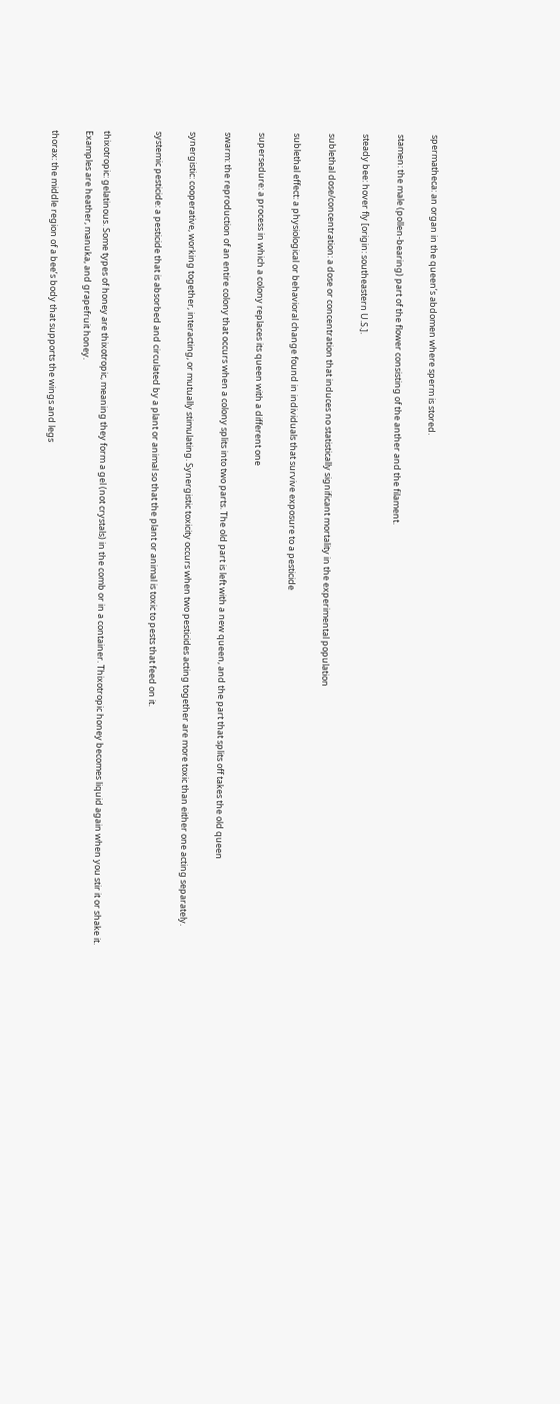spermatheca: an organ in the queen’s abdomen where sperm is stored.

stamen: the male (pollen-bearing) part of the flower consisting of the anther and the filament.

steady bee: hover fly [origin: southeastern U.S.].

sublethal dose/concentration: a dose or concentration that induces no statistically significant mortality in the experimental population

sublethal effect: a physiological or behavioral change found in individuals that survive exposure to a pesticide

supersedure: a process in which a colony replaces its queen with a different one

swarm: the reproduction of an entire colony that occurs when a colony splits into two parts. The old part is left with a new queen, and the part that splits off takes the old queen

synergistic: cooperative, working together, interacting, or mutually stimulating. Synergistic toxicity occurs when two pesticides acting together are more toxic than either one acting separately.

systemic pesticide: a pesticide that is absorbed and circulated by a plant or animal so that the plant or animal is toxic to pests that feed on it.


thixotropic: gelatinous. Some types of honey are thixotropic, meaning they form a gel (not crystals) in the comb or in a container. Thixotropic honey becomes liquid again when you stir it or shake it. Examples are heather, manuka, and grapefruit honey.

thorax: the middle region of a bee’s body that supports the wings and legs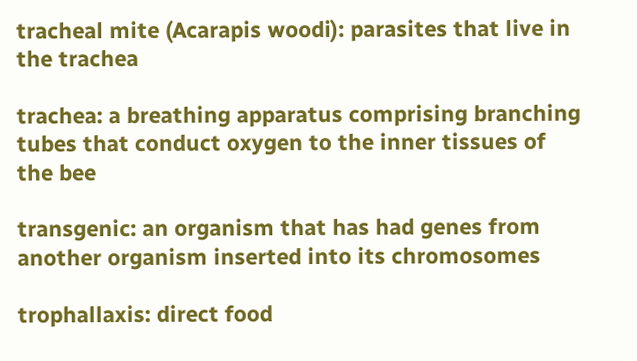tracheal mite (Acarapis woodi): parasites that live in the trachea

trachea: a breathing apparatus comprising branching tubes that conduct oxygen to the inner tissues of the bee

transgenic: an organism that has had genes from another organism inserted into its chromosomes

trophallaxis: direct food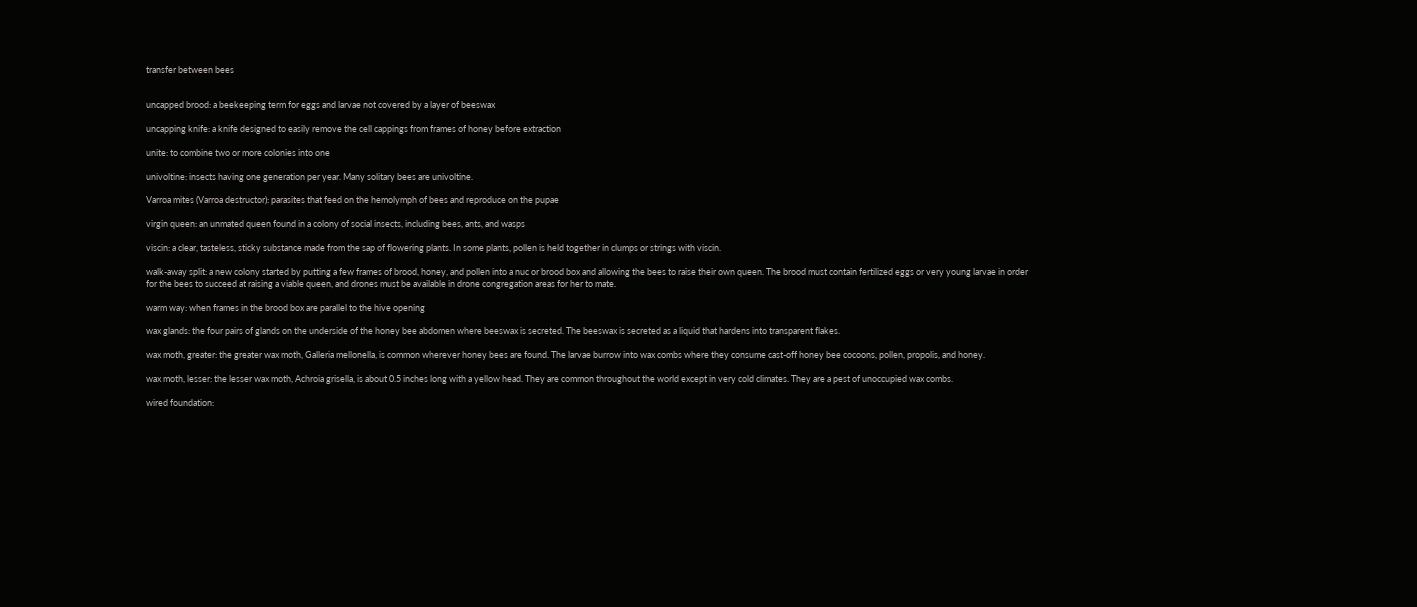transfer between bees


uncapped brood: a beekeeping term for eggs and larvae not covered by a layer of beeswax

uncapping knife: a knife designed to easily remove the cell cappings from frames of honey before extraction

unite: to combine two or more colonies into one

univoltine: insects having one generation per year. Many solitary bees are univoltine.

Varroa mites (Varroa destructor): parasites that feed on the hemolymph of bees and reproduce on the pupae

virgin queen: an unmated queen found in a colony of social insects, including bees, ants, and wasps

viscin: a clear, tasteless, sticky substance made from the sap of flowering plants. In some plants, pollen is held together in clumps or strings with viscin.

walk-away split: a new colony started by putting a few frames of brood, honey, and pollen into a nuc or brood box and allowing the bees to raise their own queen. The brood must contain fertilized eggs or very young larvae in order for the bees to succeed at raising a viable queen, and drones must be available in drone congregation areas for her to mate.

warm way: when frames in the brood box are parallel to the hive opening

wax glands: the four pairs of glands on the underside of the honey bee abdomen where beeswax is secreted. The beeswax is secreted as a liquid that hardens into transparent flakes.

wax moth, greater: the greater wax moth, Galleria mellonella, is common wherever honey bees are found. The larvae burrow into wax combs where they consume cast-off honey bee cocoons, pollen, propolis, and honey.

wax moth, lesser: the lesser wax moth, Achroia grisella, is about 0.5 inches long with a yellow head. They are common throughout the world except in very cold climates. They are a pest of unoccupied wax combs.

wired foundation: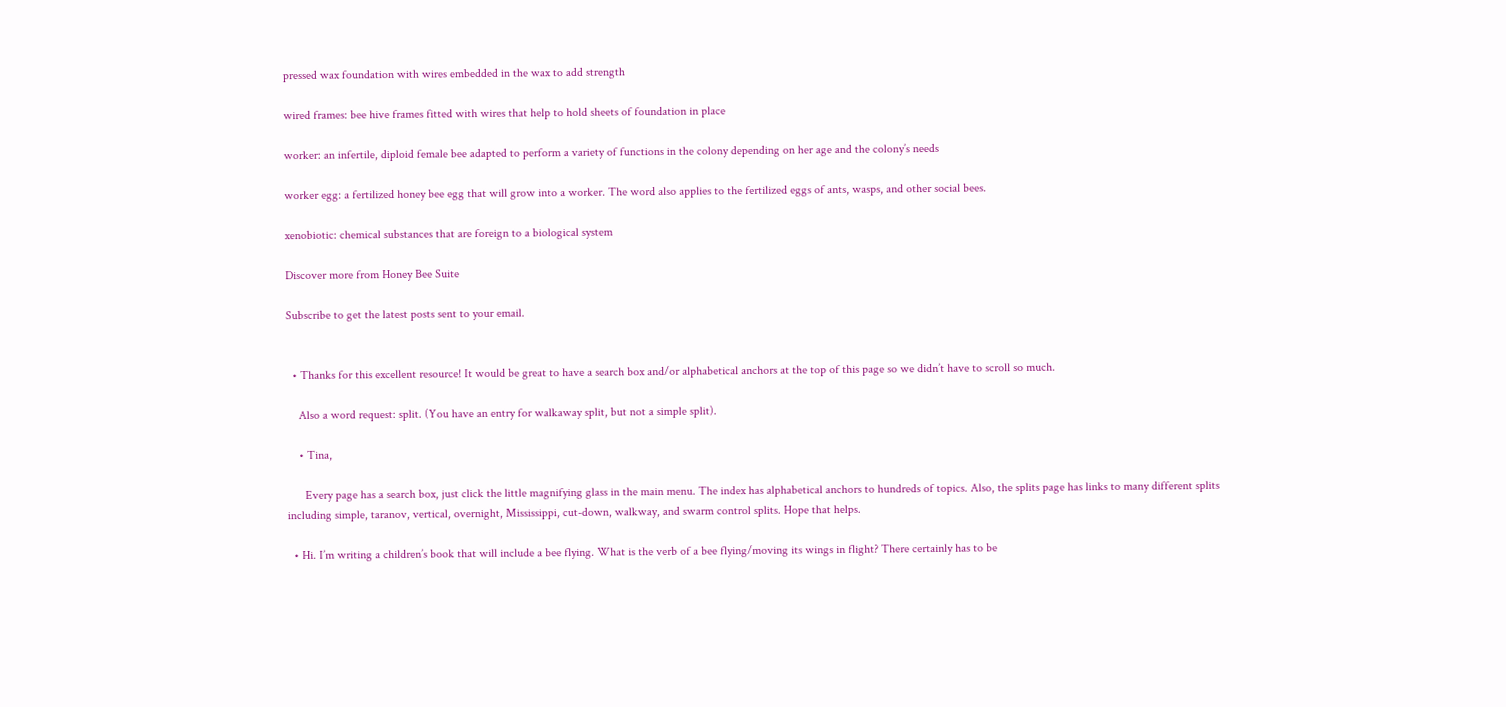pressed wax foundation with wires embedded in the wax to add strength

wired frames: bee hive frames fitted with wires that help to hold sheets of foundation in place

worker: an infertile, diploid female bee adapted to perform a variety of functions in the colony depending on her age and the colony’s needs

worker egg: a fertilized honey bee egg that will grow into a worker. The word also applies to the fertilized eggs of ants, wasps, and other social bees.

xenobiotic: chemical substances that are foreign to a biological system

Discover more from Honey Bee Suite

Subscribe to get the latest posts sent to your email.


  • Thanks for this excellent resource! It would be great to have a search box and/or alphabetical anchors at the top of this page so we didn’t have to scroll so much.

    Also a word request: split. (You have an entry for walkaway split, but not a simple split).

    • Tina,

      Every page has a search box, just click the little magnifying glass in the main menu. The index has alphabetical anchors to hundreds of topics. Also, the splits page has links to many different splits including simple, taranov, vertical, overnight, Mississippi, cut-down, walkway, and swarm control splits. Hope that helps.

  • Hi. I’m writing a children’s book that will include a bee flying. What is the verb of a bee flying/moving its wings in flight? There certainly has to be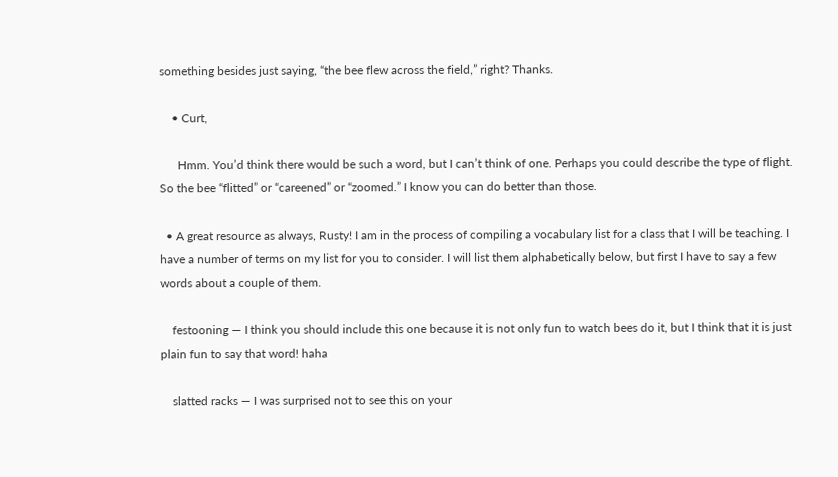something besides just saying, “the bee flew across the field,” right? Thanks.

    • Curt,

      Hmm. You’d think there would be such a word, but I can’t think of one. Perhaps you could describe the type of flight. So the bee “flitted” or “careened” or “zoomed.” I know you can do better than those.

  • A great resource as always, Rusty! I am in the process of compiling a vocabulary list for a class that I will be teaching. I have a number of terms on my list for you to consider. I will list them alphabetically below, but first I have to say a few words about a couple of them.

    festooning — I think you should include this one because it is not only fun to watch bees do it, but I think that it is just plain fun to say that word! haha

    slatted racks — I was surprised not to see this on your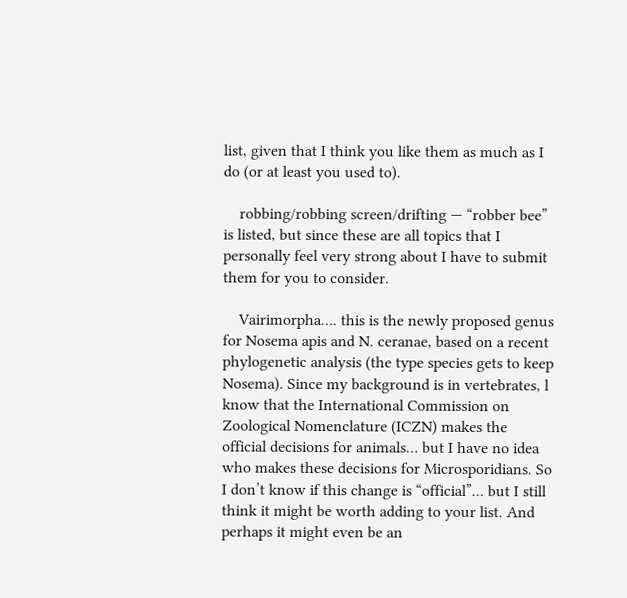list, given that I think you like them as much as I do (or at least you used to).

    robbing/robbing screen/drifting — “robber bee” is listed, but since these are all topics that I personally feel very strong about I have to submit them for you to consider.

    Vairimorpha…. this is the newly proposed genus for Nosema apis and N. ceranae, based on a recent phylogenetic analysis (the type species gets to keep Nosema). Since my background is in vertebrates, l know that the International Commission on Zoological Nomenclature (ICZN) makes the official decisions for animals… but I have no idea who makes these decisions for Microsporidians. So I don’t know if this change is “official”… but I still think it might be worth adding to your list. And perhaps it might even be an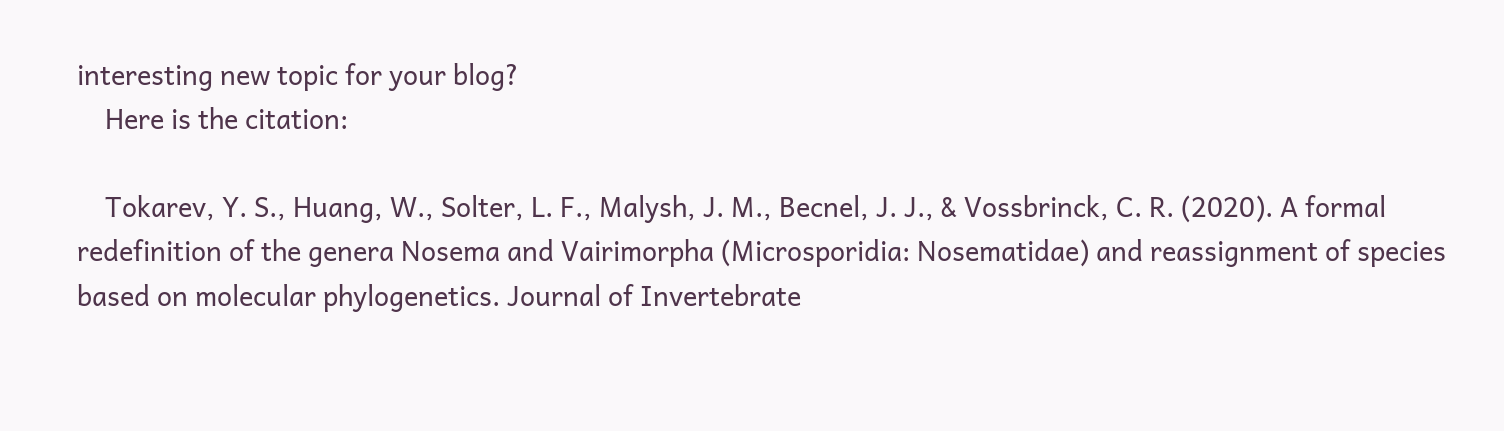interesting new topic for your blog?
    Here is the citation:

    Tokarev, Y. S., Huang, W., Solter, L. F., Malysh, J. M., Becnel, J. J., & Vossbrinck, C. R. (2020). A formal redefinition of the genera Nosema and Vairimorpha (Microsporidia: Nosematidae) and reassignment of species based on molecular phylogenetics. Journal of Invertebrate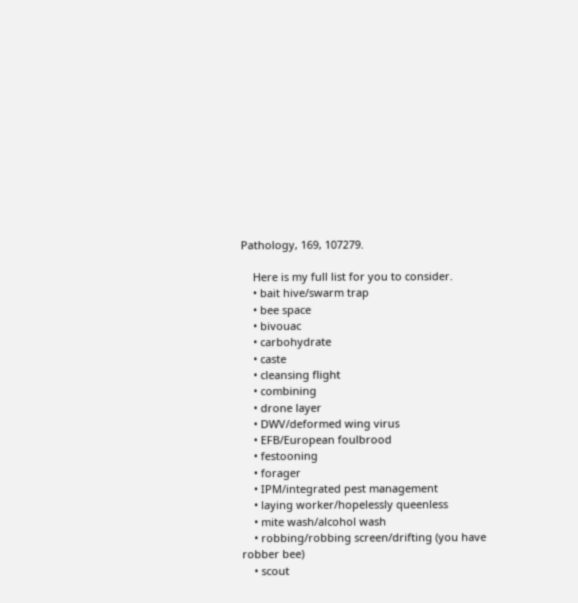Pathology, 169, 107279.

    Here is my full list for you to consider.
    • bait hive/swarm trap
    • bee space
    • bivouac
    • carbohydrate
    • caste
    • cleansing flight
    • combining
    • drone layer
    • DWV/deformed wing virus
    • EFB/European foulbrood
    • festooning
    • forager
    • IPM/integrated pest management
    • laying worker/hopelessly queenless
    • mite wash/alcohol wash
    • robbing/robbing screen/drifting (you have robber bee)
    • scout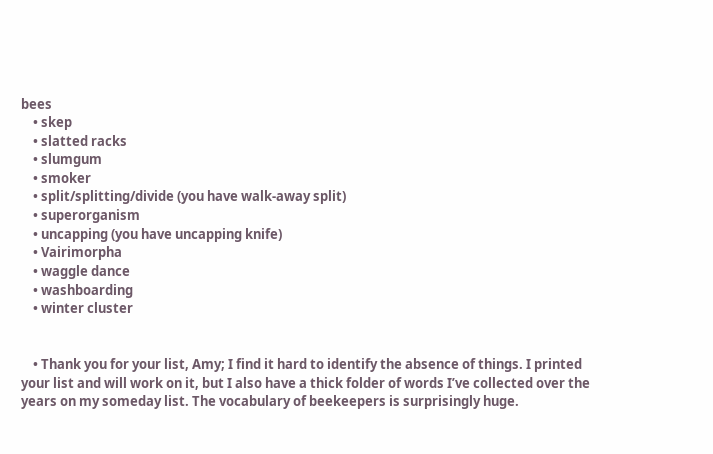bees
    • skep
    • slatted racks
    • slumgum
    • smoker
    • split/splitting/divide (you have walk-away split)
    • superorganism
    • uncapping (you have uncapping knife)
    • Vairimorpha
    • waggle dance
    • washboarding
    • winter cluster


    • Thank you for your list, Amy; I find it hard to identify the absence of things. I printed your list and will work on it, but I also have a thick folder of words I’ve collected over the years on my someday list. The vocabulary of beekeepers is surprisingly huge.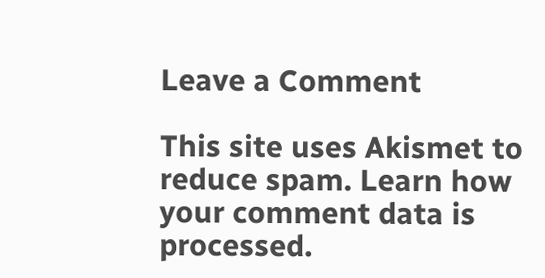Leave a Comment

This site uses Akismet to reduce spam. Learn how your comment data is processed.